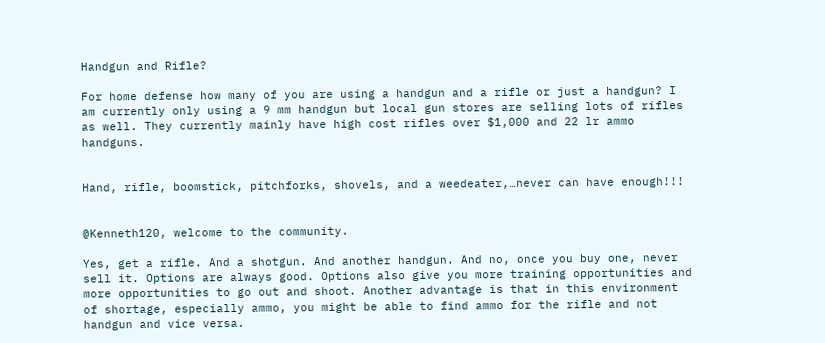Handgun and Rifle?

For home defense how many of you are using a handgun and a rifle or just a handgun? I am currently only using a 9 mm handgun but local gun stores are selling lots of rifles as well. They currently mainly have high cost rifles over $1,000 and 22 lr ammo handguns.


Hand, rifle, boomstick, pitchforks, shovels, and a weedeater,…never can have enough!!!


@Kenneth120, welcome to the community.

Yes, get a rifle. And a shotgun. And another handgun. And no, once you buy one, never sell it. Options are always good. Options also give you more training opportunities and more opportunities to go out and shoot. Another advantage is that in this environment of shortage, especially ammo, you might be able to find ammo for the rifle and not handgun and vice versa.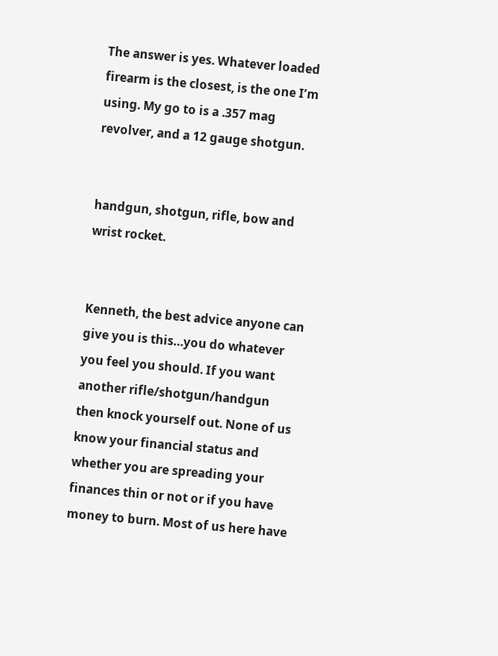The answer is yes. Whatever loaded firearm is the closest, is the one I’m using. My go to is a .357 mag revolver, and a 12 gauge shotgun.


handgun, shotgun, rifle, bow and wrist rocket.


Kenneth, the best advice anyone can give you is this…you do whatever you feel you should. If you want another rifle/shotgun/handgun then knock yourself out. None of us know your financial status and whether you are spreading your finances thin or not or if you have money to burn. Most of us here have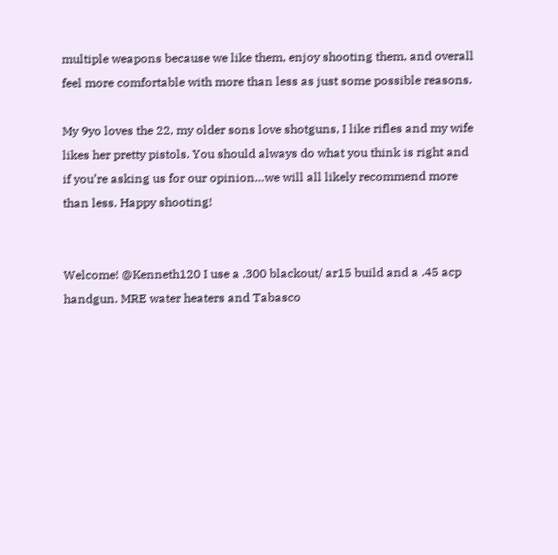multiple weapons because we like them, enjoy shooting them, and overall feel more comfortable with more than less as just some possible reasons.

My 9yo loves the 22, my older sons love shotguns, I like rifles and my wife likes her pretty pistols. You should always do what you think is right and if you’re asking us for our opinion…we will all likely recommend more than less. Happy shooting!


Welcome! @Kenneth120 I use a .300 blackout/ ar15 build and a .45 acp handgun. MRE water heaters and Tabasco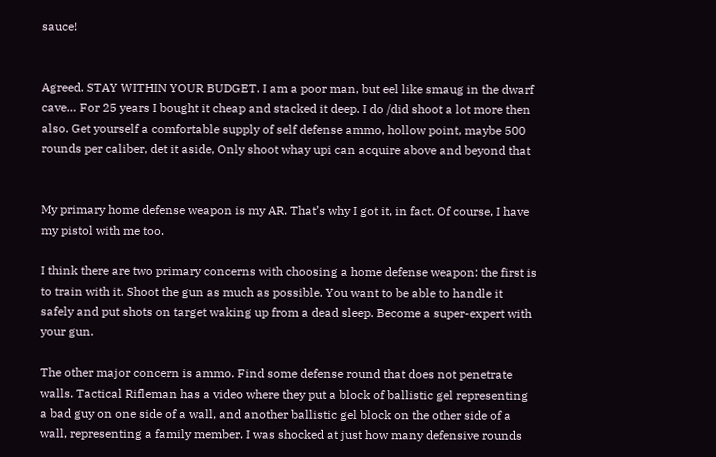sauce!


Agreed. STAY WITHIN YOUR BUDGET. I am a poor man, but eel like smaug in the dwarf cave… For 25 years I bought it cheap and stacked it deep. I do /did shoot a lot more then also. Get yourself a comfortable supply of self defense ammo, hollow point, maybe 500 rounds per caliber, det it aside, Only shoot whay upi can acquire above and beyond that


My primary home defense weapon is my AR. That’s why I got it, in fact. Of course, I have my pistol with me too.

I think there are two primary concerns with choosing a home defense weapon: the first is to train with it. Shoot the gun as much as possible. You want to be able to handle it safely and put shots on target waking up from a dead sleep. Become a super-expert with your gun.

The other major concern is ammo. Find some defense round that does not penetrate walls. Tactical Rifleman has a video where they put a block of ballistic gel representing a bad guy on one side of a wall, and another ballistic gel block on the other side of a wall, representing a family member. I was shocked at just how many defensive rounds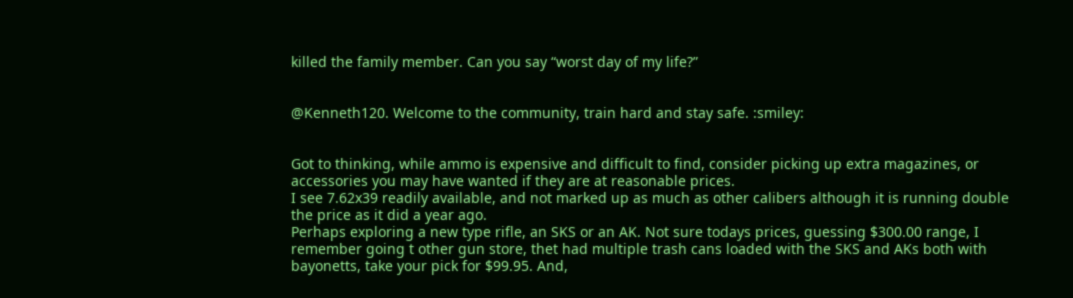killed the family member. Can you say “worst day of my life?”


@Kenneth120. Welcome to the community, train hard and stay safe. :smiley:


Got to thinking, while ammo is expensive and difficult to find, consider picking up extra magazines, or accessories you may have wanted if they are at reasonable prices.
I see 7.62x39 readily available, and not marked up as much as other calibers although it is running double the price as it did a year ago.
Perhaps exploring a new type rifle, an SKS or an AK. Not sure todays prices, guessing $300.00 range, I remember going t other gun store, thet had multiple trash cans loaded with the SKS and AKs both with bayonetts, take your pick for $99.95. And,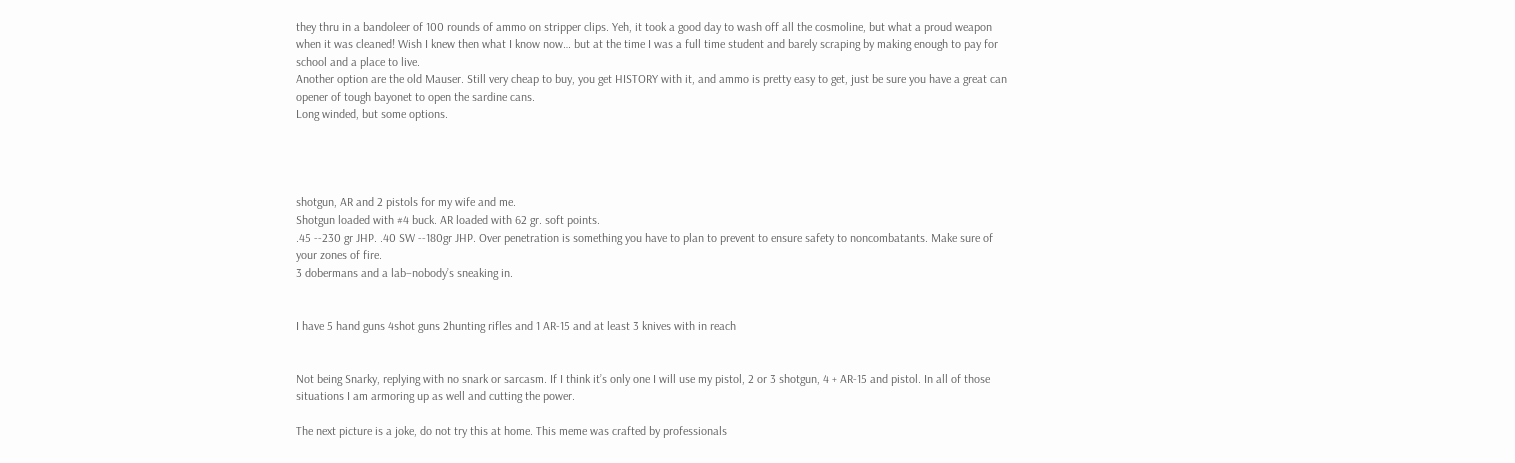they thru in a bandoleer of 100 rounds of ammo on stripper clips. Yeh, it took a good day to wash off all the cosmoline, but what a proud weapon when it was cleaned! Wish I knew then what I know now… but at the time I was a full time student and barely scraping by making enough to pay for school and a place to live.
Another option are the old Mauser. Still very cheap to buy, you get HISTORY with it, and ammo is pretty easy to get, just be sure you have a great can opener of tough bayonet to open the sardine cans.
Long winded, but some options.




shotgun, AR and 2 pistols for my wife and me.
Shotgun loaded with #4 buck. AR loaded with 62 gr. soft points.
.45 --230 gr JHP. .40 SW --180gr JHP. Over penetration is something you have to plan to prevent to ensure safety to noncombatants. Make sure of your zones of fire.
3 dobermans and a lab–nobody’s sneaking in.


I have 5 hand guns 4shot guns 2hunting rifles and 1 AR-15 and at least 3 knives with in reach


Not being Snarky, replying with no snark or sarcasm. If I think it’s only one I will use my pistol, 2 or 3 shotgun, 4 + AR-15 and pistol. In all of those situations I am armoring up as well and cutting the power.

The next picture is a joke, do not try this at home. This meme was crafted by professionals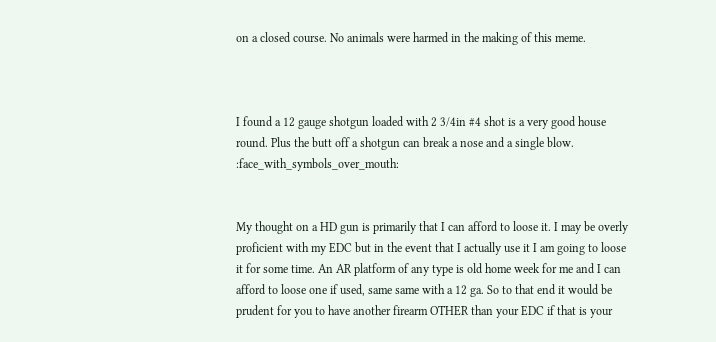on a closed course. No animals were harmed in the making of this meme.



I found a 12 gauge shotgun loaded with 2 3/4in #4 shot is a very good house round. Plus the butt off a shotgun can break a nose and a single blow. :face_with_symbols_over_mouth:


My thought on a HD gun is primarily that I can afford to loose it. I may be overly proficient with my EDC but in the event that I actually use it I am going to loose it for some time. An AR platform of any type is old home week for me and I can afford to loose one if used, same same with a 12 ga. So to that end it would be prudent for you to have another firearm OTHER than your EDC if that is your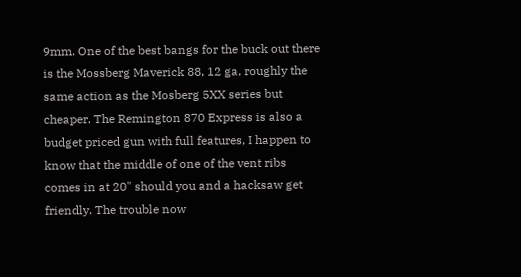9mm. One of the best bangs for the buck out there is the Mossberg Maverick 88, 12 ga, roughly the same action as the Mosberg 5XX series but cheaper. The Remington 870 Express is also a budget priced gun with full features, I happen to know that the middle of one of the vent ribs comes in at 20" should you and a hacksaw get friendly. The trouble now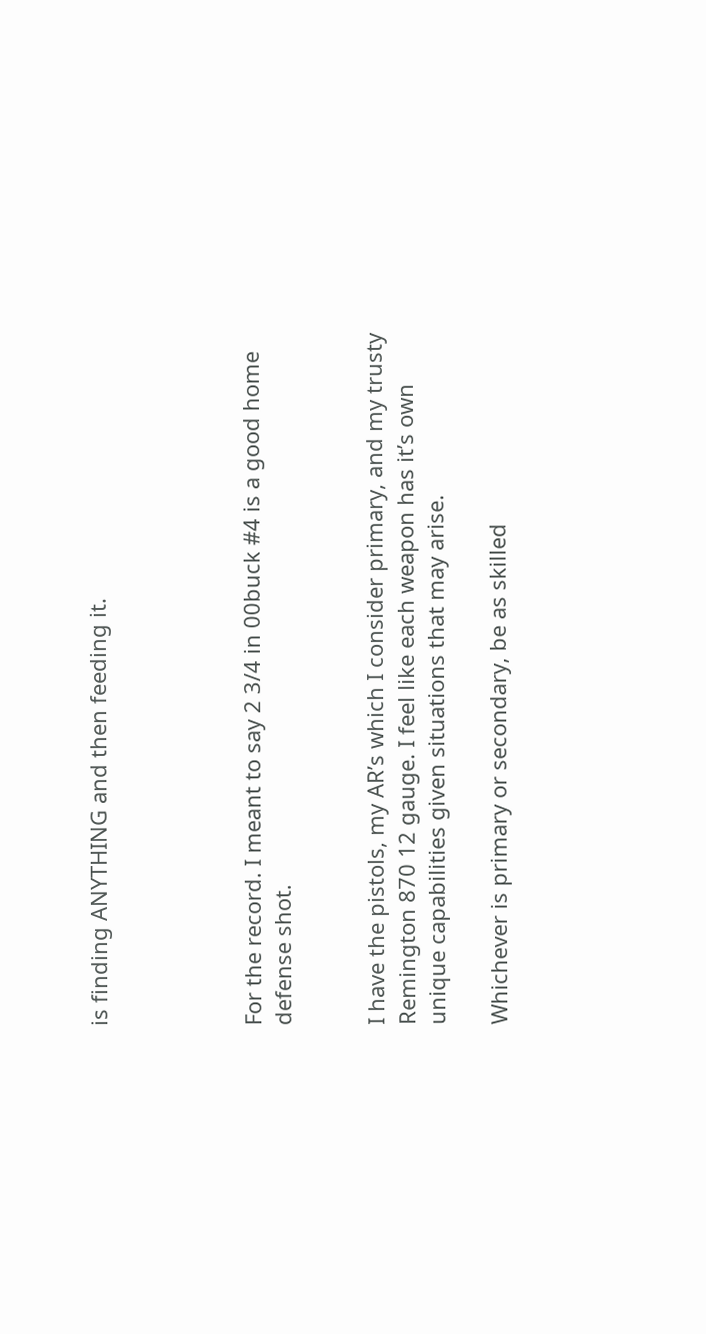is finding ANYTHING and then feeding it.




For the record. I meant to say 2 3/4 in 00buck #4 is a good home defense shot.


I have the pistols, my AR’s which I consider primary, and my trusty Remington 870 12 gauge. I feel like each weapon has it’s own unique capabilities given situations that may arise.

Whichever is primary or secondary, be as skilled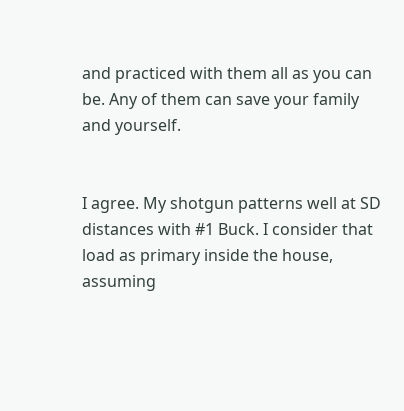and practiced with them all as you can be. Any of them can save your family and yourself.


I agree. My shotgun patterns well at SD distances with #1 Buck. I consider that load as primary inside the house, assuming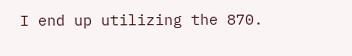I end up utilizing the 870.